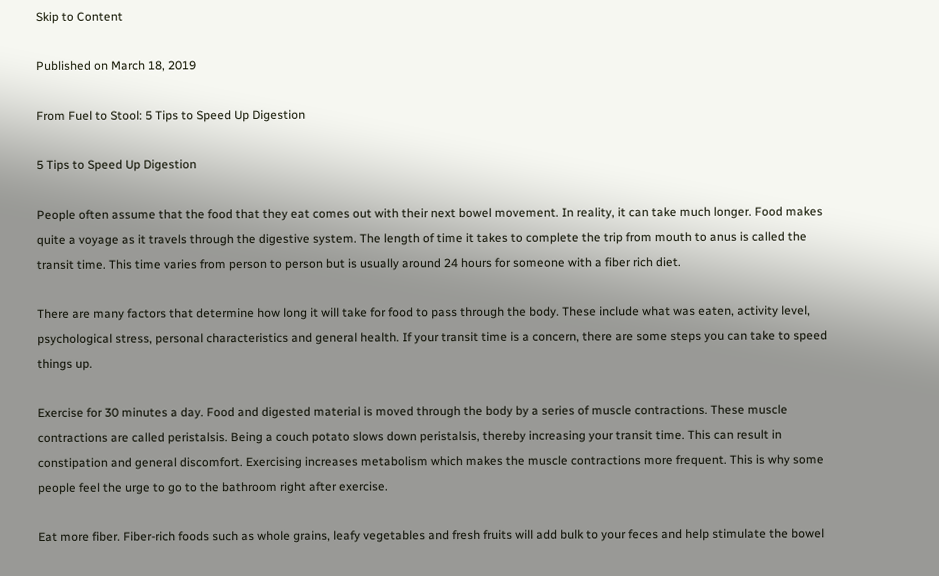Skip to Content

Published on March 18, 2019

From Fuel to Stool: 5 Tips to Speed Up Digestion

5 Tips to Speed Up Digestion

People often assume that the food that they eat comes out with their next bowel movement. In reality, it can take much longer. Food makes quite a voyage as it travels through the digestive system. The length of time it takes to complete the trip from mouth to anus is called the transit time. This time varies from person to person but is usually around 24 hours for someone with a fiber rich diet.

There are many factors that determine how long it will take for food to pass through the body. These include what was eaten, activity level, psychological stress, personal characteristics and general health. If your transit time is a concern, there are some steps you can take to speed things up.

Exercise for 30 minutes a day. Food and digested material is moved through the body by a series of muscle contractions. These muscle contractions are called peristalsis. Being a couch potato slows down peristalsis, thereby increasing your transit time. This can result in constipation and general discomfort. Exercising increases metabolism which makes the muscle contractions more frequent. This is why some people feel the urge to go to the bathroom right after exercise.

Eat more fiber. Fiber-rich foods such as whole grains, leafy vegetables and fresh fruits will add bulk to your feces and help stimulate the bowel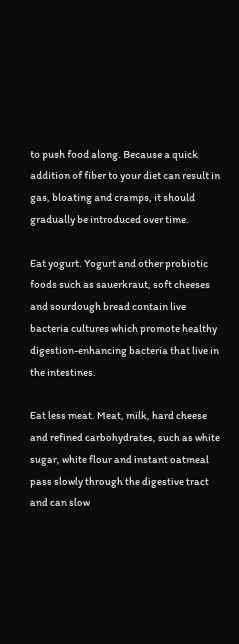to push food along. Because a quick addition of fiber to your diet can result in gas, bloating and cramps, it should gradually be introduced over time.

Eat yogurt. Yogurt and other probiotic foods such as sauerkraut, soft cheeses and sourdough bread contain live bacteria cultures which promote healthy digestion-enhancing bacteria that live in the intestines.

Eat less meat. Meat, milk, hard cheese and refined carbohydrates, such as white sugar, white flour and instant oatmeal pass slowly through the digestive tract and can slow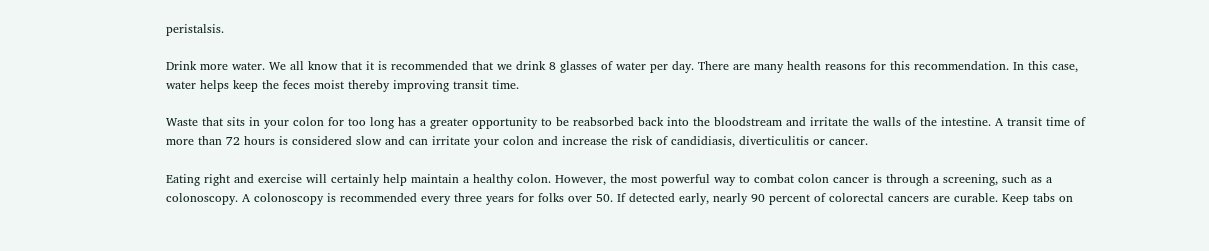peristalsis.

Drink more water. We all know that it is recommended that we drink 8 glasses of water per day. There are many health reasons for this recommendation. In this case, water helps keep the feces moist thereby improving transit time.

Waste that sits in your colon for too long has a greater opportunity to be reabsorbed back into the bloodstream and irritate the walls of the intestine. A transit time of more than 72 hours is considered slow and can irritate your colon and increase the risk of candidiasis, diverticulitis or cancer.

Eating right and exercise will certainly help maintain a healthy colon. However, the most powerful way to combat colon cancer is through a screening, such as a colonoscopy. A colonoscopy is recommended every three years for folks over 50. If detected early, nearly 90 percent of colorectal cancers are curable. Keep tabs on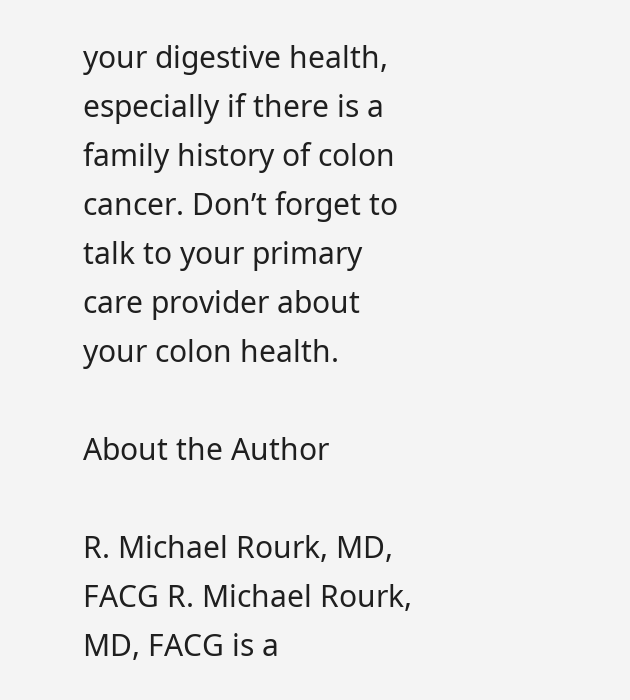your digestive health, especially if there is a family history of colon cancer. Don’t forget to talk to your primary care provider about your colon health.

About the Author

R. Michael Rourk, MD, FACG R. Michael Rourk, MD, FACG is a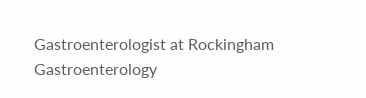Gastroenterologist at Rockingham Gastroenterology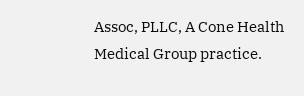Assoc, PLLC, A Cone Health Medical Group practice.